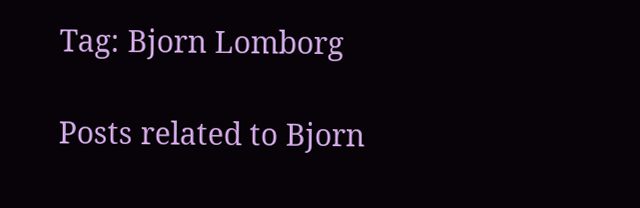Tag: Bjorn Lomborg

Posts related to Bjorn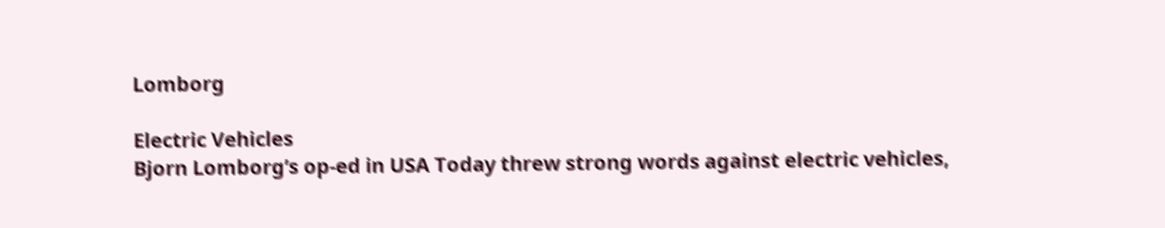Lomborg

Electric Vehicles
Bjorn Lomborg’s op-ed in USA Today threw strong words against electric vehicles,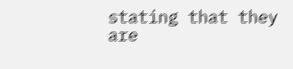stating that they are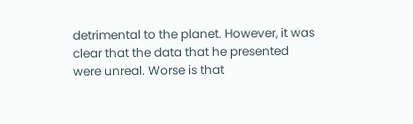detrimental to the planet. However, it was clear that the data that he presented were unreal. Worse is that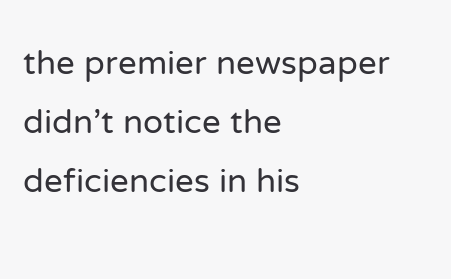the premier newspaper didn’t notice the deficiencies in his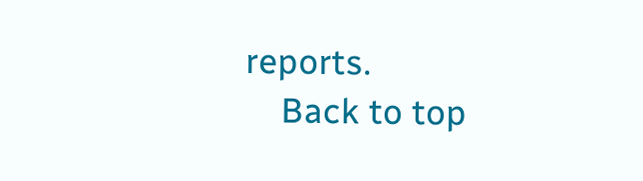reports.
    Back to top